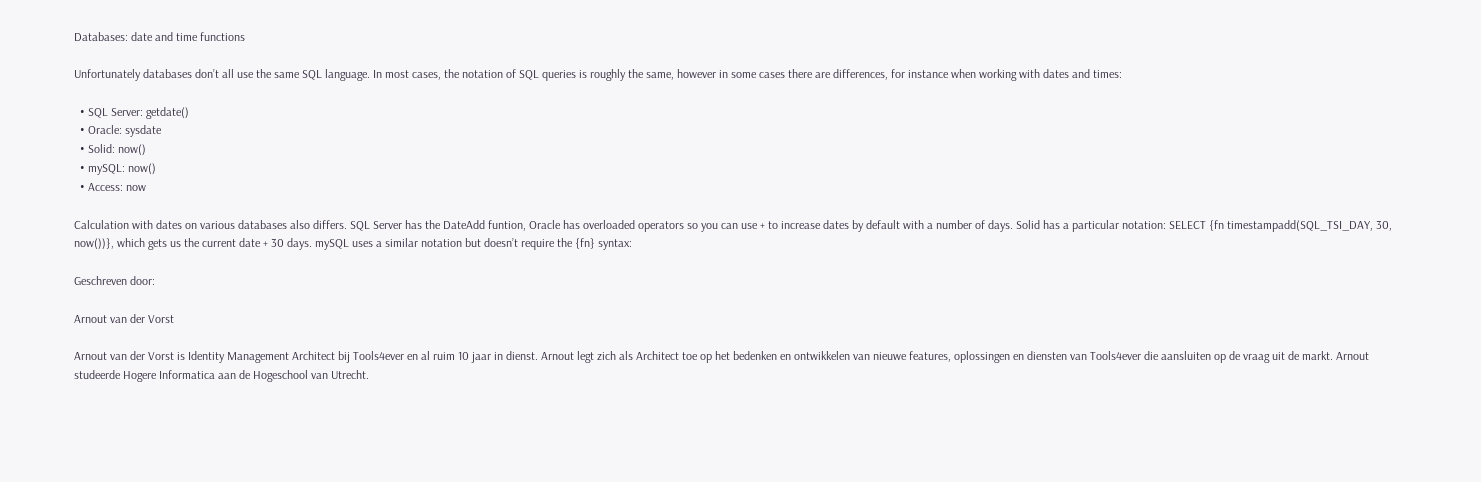Databases: date and time functions

Unfortunately databases don’t all use the same SQL language. In most cases, the notation of SQL queries is roughly the same, however in some cases there are differences, for instance when working with dates and times:

  • SQL Server: getdate()
  • Oracle: sysdate
  • Solid: now()
  • mySQL: now()
  • Access: now

Calculation with dates on various databases also differs. SQL Server has the DateAdd funtion, Oracle has overloaded operators so you can use + to increase dates by default with a number of days. Solid has a particular notation: SELECT {fn timestampadd(SQL_TSI_DAY, 30, now())}, which gets us the current date + 30 days. mySQL uses a similar notation but doesn’t require the {fn} syntax:

Geschreven door:

Arnout van der Vorst

Arnout van der Vorst is Identity Management Architect bij Tools4ever en al ruim 10 jaar in dienst. Arnout legt zich als Architect toe op het bedenken en ontwikkelen van nieuwe features, oplossingen en diensten van Tools4ever die aansluiten op de vraag uit de markt. Arnout studeerde Hogere Informatica aan de Hogeschool van Utrecht.